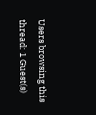Users browsing this thread: 1 Guest(s)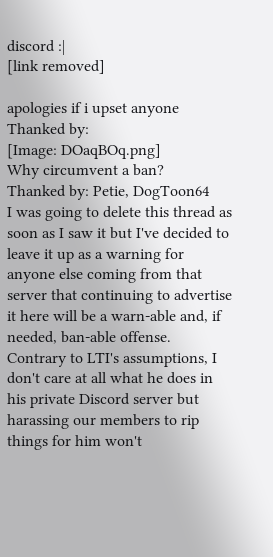discord :|
[link removed]

apologies if i upset anyone
Thanked by:
[Image: DOaqBOq.png]
Why circumvent a ban?
Thanked by: Petie, DogToon64
I was going to delete this thread as soon as I saw it but I've decided to leave it up as a warning for anyone else coming from that server that continuing to advertise it here will be a warn-able and, if needed, ban-able offense. Contrary to LTI's assumptions, I don't care at all what he does in his private Discord server but harassing our members to rip things for him won't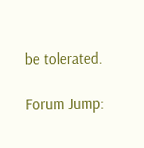be tolerated.

Forum Jump: